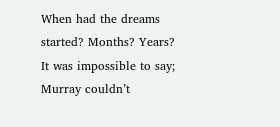When had the dreams started? Months? Years? It was impossible to say; Murray couldn’t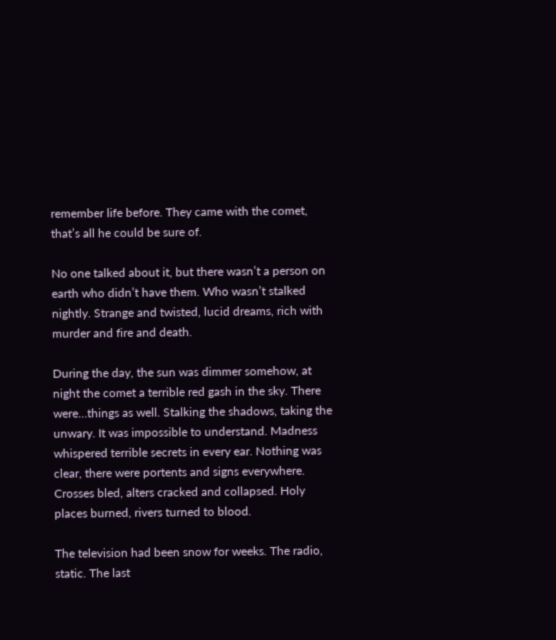remember life before. They came with the comet, that’s all he could be sure of.

No one talked about it, but there wasn’t a person on earth who didn’t have them. Who wasn’t stalked nightly. Strange and twisted, lucid dreams, rich with murder and fire and death.

During the day, the sun was dimmer somehow, at night the comet a terrible red gash in the sky. There were…things as well. Stalking the shadows, taking the unwary. It was impossible to understand. Madness whispered terrible secrets in every ear. Nothing was clear, there were portents and signs everywhere. Crosses bled, alters cracked and collapsed. Holy places burned, rivers turned to blood.

The television had been snow for weeks. The radio, static. The last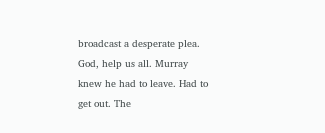broadcast a desperate plea. God, help us all. Murray knew he had to leave. Had to get out. The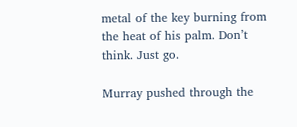metal of the key burning from the heat of his palm. Don’t think. Just go.

Murray pushed through the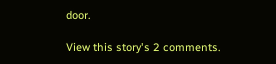door.

View this story's 2 comments.